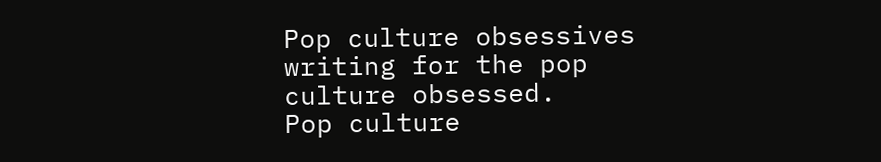Pop culture obsessives writing for the pop culture obsessed.
Pop culture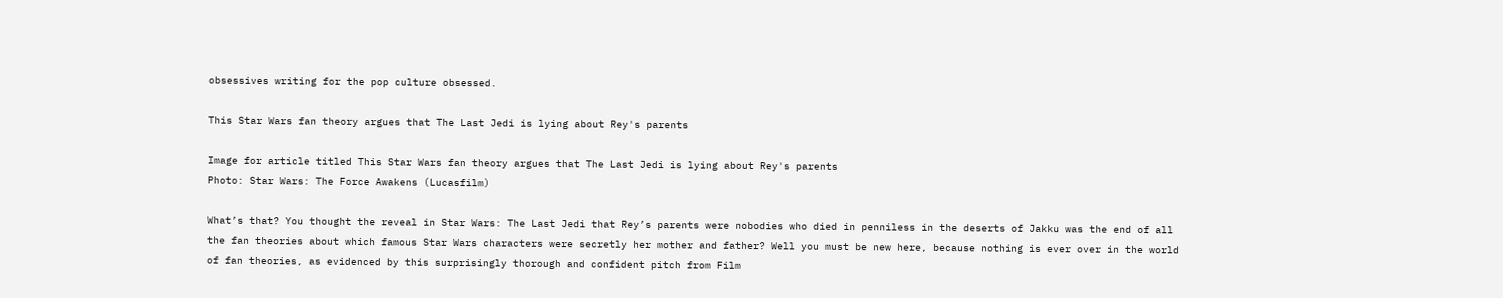obsessives writing for the pop culture obsessed.

This Star Wars fan theory argues that The Last Jedi is lying about Rey's parents

Image for article titled This Star Wars fan theory argues that The Last Jedi is lying about Rey's parents
Photo: Star Wars: The Force Awakens (Lucasfilm)

What’s that? You thought the reveal in Star Wars: The Last Jedi that Rey’s parents were nobodies who died in penniless in the deserts of Jakku was the end of all the fan theories about which famous Star Wars characters were secretly her mother and father? Well you must be new here, because nothing is ever over in the world of fan theories, as evidenced by this surprisingly thorough and confident pitch from Film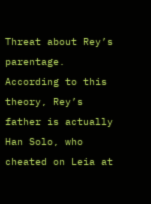Threat about Rey’s parentage. According to this theory, Rey’s father is actually Han Solo, who cheated on Leia at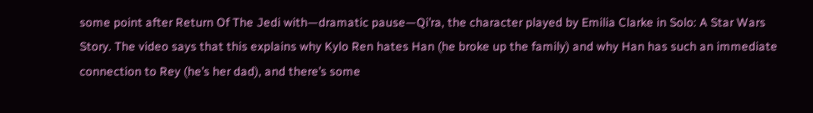some point after Return Of The Jedi with—dramatic pause—Qi’ra, the character played by Emilia Clarke in Solo: A Star Wars Story. The video says that this explains why Kylo Ren hates Han (he broke up the family) and why Han has such an immediate connection to Rey (he’s her dad), and there’s some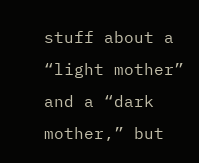stuff about a “light mother” and a “dark mother,” but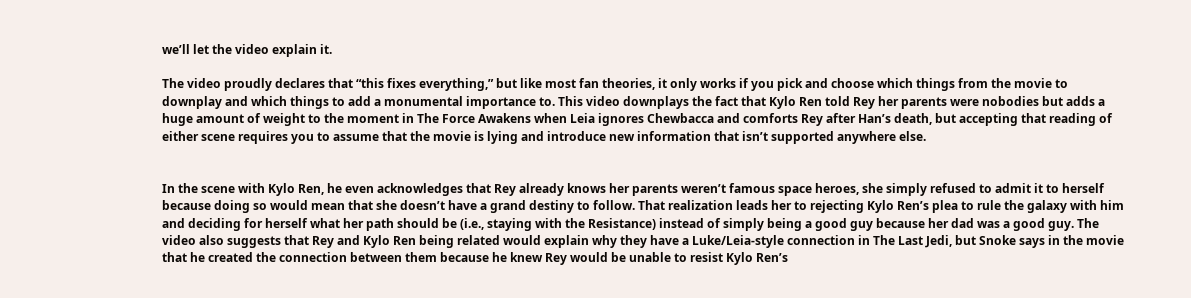we’ll let the video explain it.

The video proudly declares that “this fixes everything,” but like most fan theories, it only works if you pick and choose which things from the movie to downplay and which things to add a monumental importance to. This video downplays the fact that Kylo Ren told Rey her parents were nobodies but adds a huge amount of weight to the moment in The Force Awakens when Leia ignores Chewbacca and comforts Rey after Han’s death, but accepting that reading of either scene requires you to assume that the movie is lying and introduce new information that isn’t supported anywhere else.


In the scene with Kylo Ren, he even acknowledges that Rey already knows her parents weren’t famous space heroes, she simply refused to admit it to herself because doing so would mean that she doesn’t have a grand destiny to follow. That realization leads her to rejecting Kylo Ren’s plea to rule the galaxy with him and deciding for herself what her path should be (i.e., staying with the Resistance) instead of simply being a good guy because her dad was a good guy. The video also suggests that Rey and Kylo Ren being related would explain why they have a Luke/Leia-style connection in The Last Jedi, but Snoke says in the movie that he created the connection between them because he knew Rey would be unable to resist Kylo Ren’s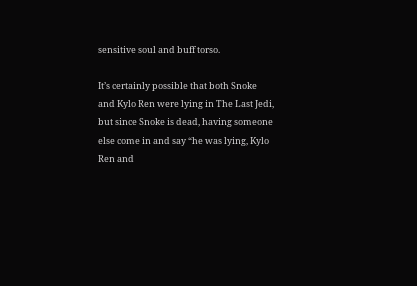sensitive soul and buff torso.

It’s certainly possible that both Snoke and Kylo Ren were lying in The Last Jedi, but since Snoke is dead, having someone else come in and say “he was lying, Kylo Ren and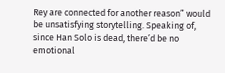Rey are connected for another reason” would be unsatisfying storytelling. Speaking of, since Han Solo is dead, there’d be no emotional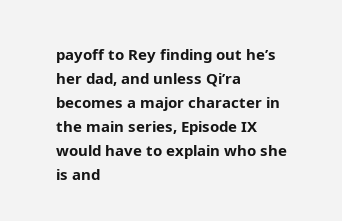payoff to Rey finding out he’s her dad, and unless Qi’ra becomes a major character in the main series, Episode IX would have to explain who she is and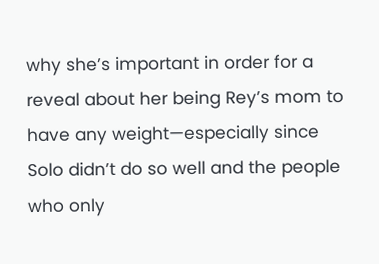why she’s important in order for a reveal about her being Rey’s mom to have any weight—especially since Solo didn’t do so well and the people who only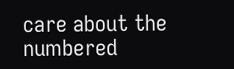care about the numbered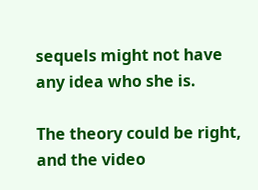sequels might not have any idea who she is.

The theory could be right, and the video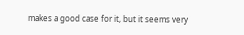makes a good case for it, but it seems very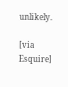unlikely.

[via Esquire]